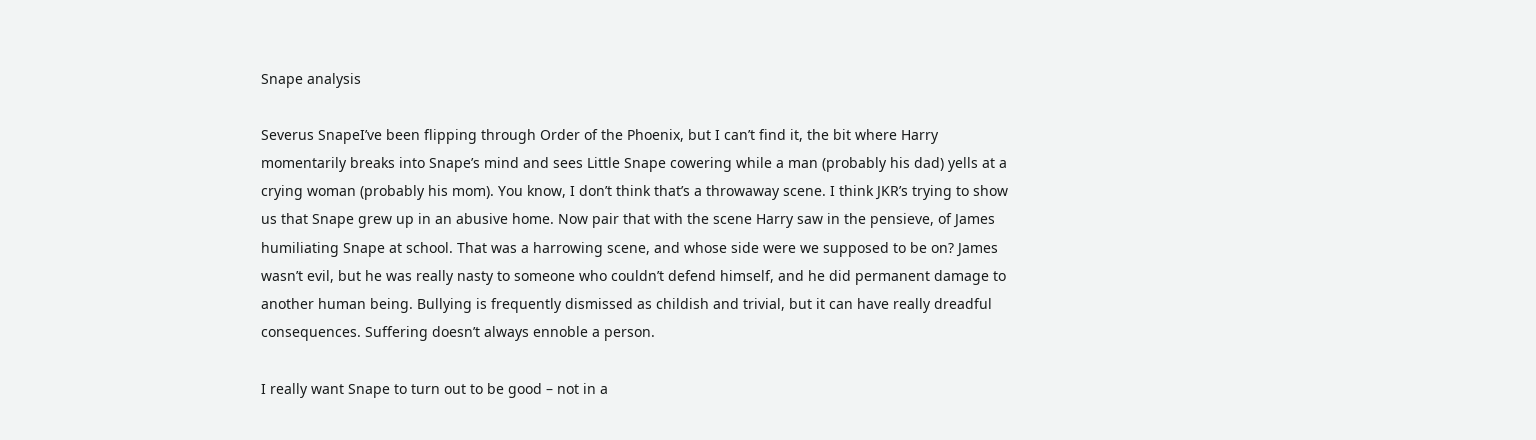Snape analysis

Severus SnapeI’ve been flipping through Order of the Phoenix, but I can’t find it, the bit where Harry momentarily breaks into Snape’s mind and sees Little Snape cowering while a man (probably his dad) yells at a crying woman (probably his mom). You know, I don’t think that’s a throwaway scene. I think JKR’s trying to show us that Snape grew up in an abusive home. Now pair that with the scene Harry saw in the pensieve, of James humiliating Snape at school. That was a harrowing scene, and whose side were we supposed to be on? James wasn’t evil, but he was really nasty to someone who couldn’t defend himself, and he did permanent damage to another human being. Bullying is frequently dismissed as childish and trivial, but it can have really dreadful consequences. Suffering doesn’t always ennoble a person.

I really want Snape to turn out to be good – not in a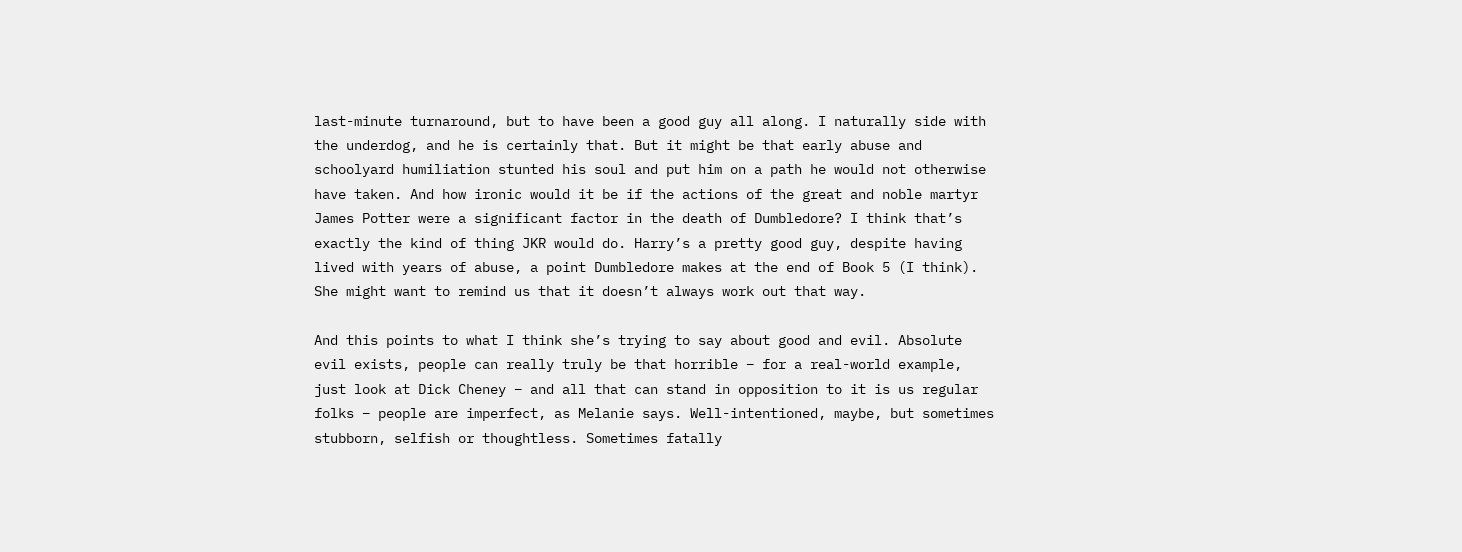last-minute turnaround, but to have been a good guy all along. I naturally side with the underdog, and he is certainly that. But it might be that early abuse and schoolyard humiliation stunted his soul and put him on a path he would not otherwise have taken. And how ironic would it be if the actions of the great and noble martyr James Potter were a significant factor in the death of Dumbledore? I think that’s exactly the kind of thing JKR would do. Harry’s a pretty good guy, despite having lived with years of abuse, a point Dumbledore makes at the end of Book 5 (I think). She might want to remind us that it doesn’t always work out that way.

And this points to what I think she’s trying to say about good and evil. Absolute evil exists, people can really truly be that horrible – for a real-world example, just look at Dick Cheney – and all that can stand in opposition to it is us regular folks – people are imperfect, as Melanie says. Well-intentioned, maybe, but sometimes stubborn, selfish or thoughtless. Sometimes fatally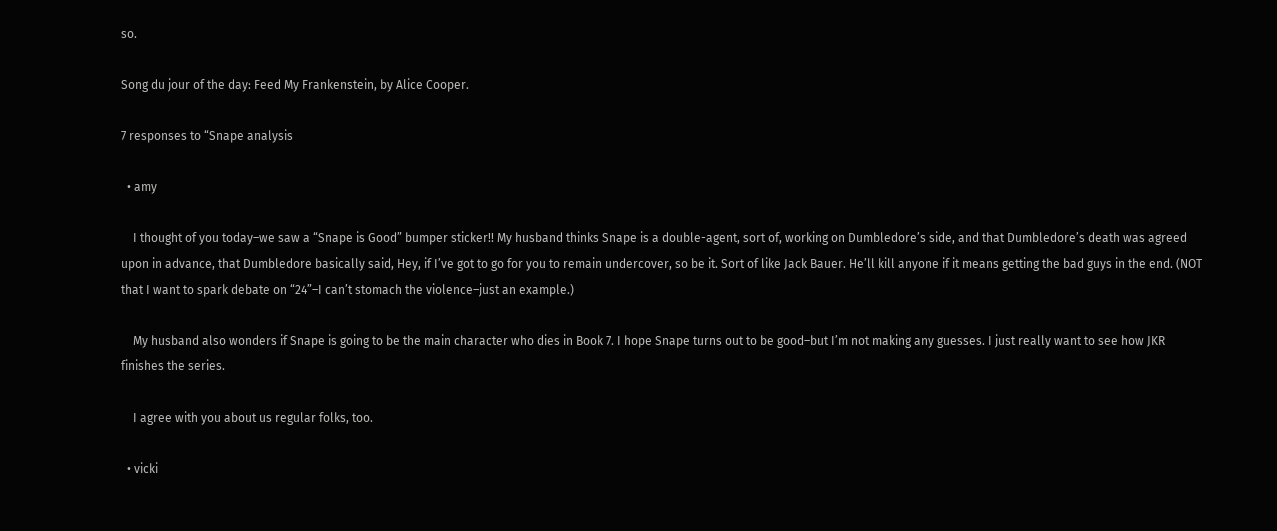so.

Song du jour of the day: Feed My Frankenstein, by Alice Cooper.

7 responses to “Snape analysis

  • amy

    I thought of you today–we saw a “Snape is Good” bumper sticker!! My husband thinks Snape is a double-agent, sort of, working on Dumbledore’s side, and that Dumbledore’s death was agreed upon in advance, that Dumbledore basically said, Hey, if I’ve got to go for you to remain undercover, so be it. Sort of like Jack Bauer. He’ll kill anyone if it means getting the bad guys in the end. (NOT that I want to spark debate on “24”–I can’t stomach the violence–just an example.)

    My husband also wonders if Snape is going to be the main character who dies in Book 7. I hope Snape turns out to be good–but I’m not making any guesses. I just really want to see how JKR finishes the series.

    I agree with you about us regular folks, too.

  • vicki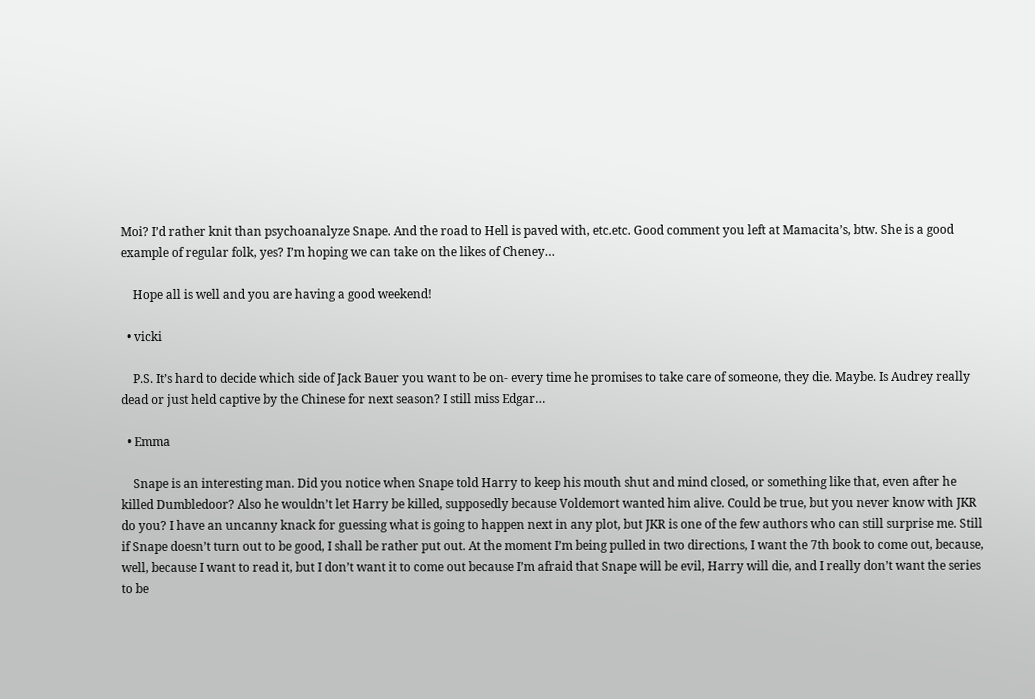Moi? I’d rather knit than psychoanalyze Snape. And the road to Hell is paved with, etc.etc. Good comment you left at Mamacita’s, btw. She is a good example of regular folk, yes? I’m hoping we can take on the likes of Cheney…

    Hope all is well and you are having a good weekend!

  • vicki

    P.S. It’s hard to decide which side of Jack Bauer you want to be on- every time he promises to take care of someone, they die. Maybe. Is Audrey really dead or just held captive by the Chinese for next season? I still miss Edgar…

  • Emma

    Snape is an interesting man. Did you notice when Snape told Harry to keep his mouth shut and mind closed, or something like that, even after he killed Dumbledoor? Also he wouldn’t let Harry be killed, supposedly because Voldemort wanted him alive. Could be true, but you never know with JKR do you? I have an uncanny knack for guessing what is going to happen next in any plot, but JKR is one of the few authors who can still surprise me. Still if Snape doesn’t turn out to be good, I shall be rather put out. At the moment I’m being pulled in two directions, I want the 7th book to come out, because, well, because I want to read it, but I don’t want it to come out because I’m afraid that Snape will be evil, Harry will die, and I really don’t want the series to be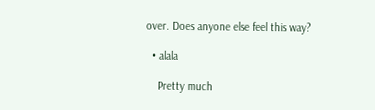over. Does anyone else feel this way?

  • alala

    Pretty much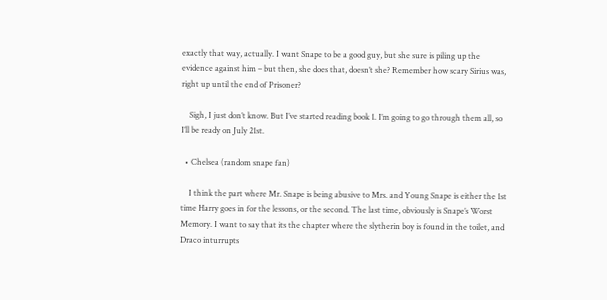exactly that way, actually. I want Snape to be a good guy, but she sure is piling up the evidence against him – but then, she does that, doesn’t she? Remember how scary Sirius was, right up until the end of Prisoner?

    Sigh, I just don’t know. But I’ve started reading book 1. I’m going to go through them all, so I’ll be ready on July 21st.

  • Chelsea (random snape fan)

    I think the part where Mr. Snape is being abusive to Mrs. and Young Snape is either the 1st time Harry goes in for the lessons, or the second. The last time, obviously is Snape’s Worst Memory. I want to say that its the chapter where the slytherin boy is found in the toilet, and Draco inturrupts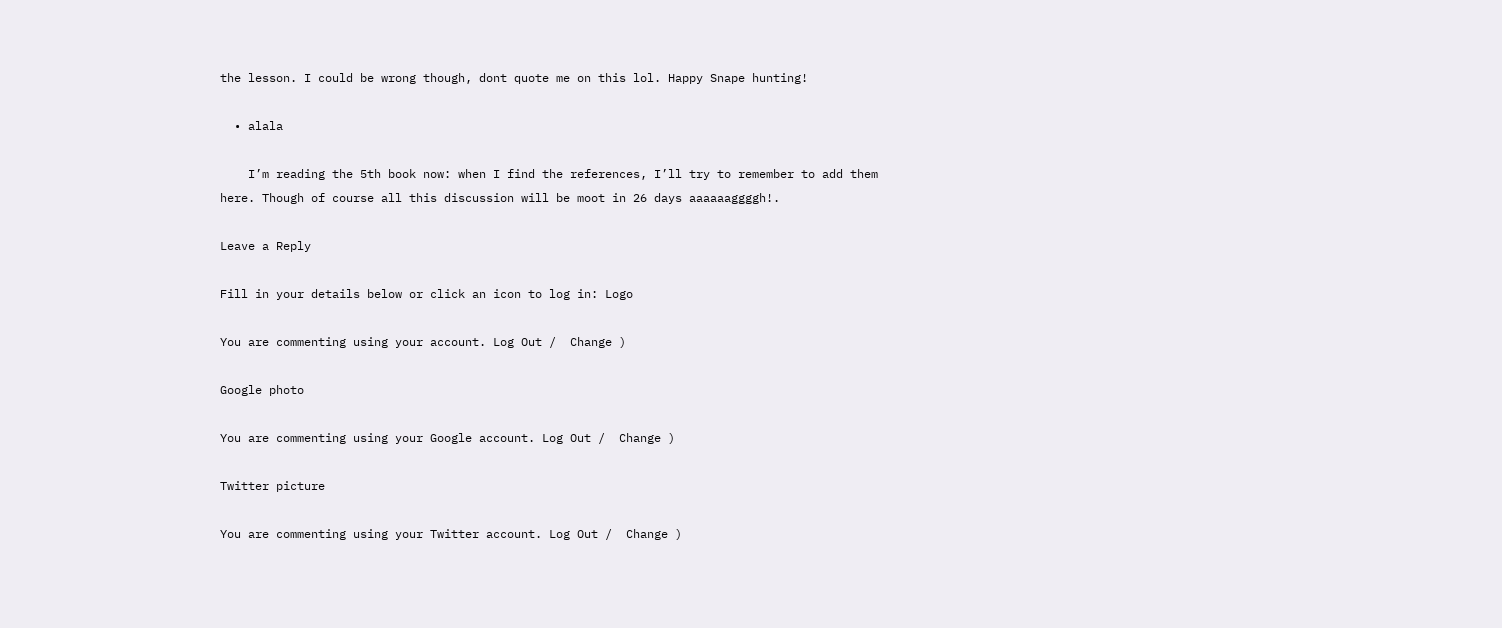the lesson. I could be wrong though, dont quote me on this lol. Happy Snape hunting!

  • alala

    I’m reading the 5th book now: when I find the references, I’ll try to remember to add them here. Though of course all this discussion will be moot in 26 days aaaaaaggggh!.

Leave a Reply

Fill in your details below or click an icon to log in: Logo

You are commenting using your account. Log Out /  Change )

Google photo

You are commenting using your Google account. Log Out /  Change )

Twitter picture

You are commenting using your Twitter account. Log Out /  Change )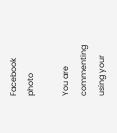Facebook photo

You are commenting using your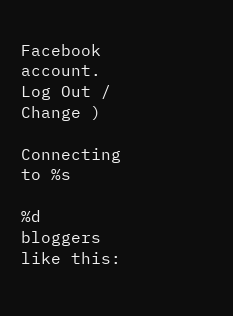Facebook account. Log Out /  Change )

Connecting to %s

%d bloggers like this: